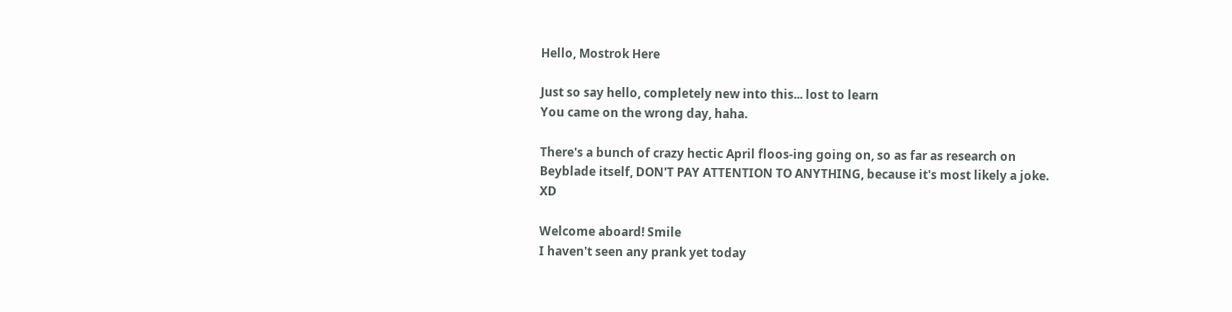Hello, Mostrok Here

Just so say hello, completely new into this... lost to learn
You came on the wrong day, haha.

There's a bunch of crazy hectic April floos-ing going on, so as far as research on Beyblade itself, DON'T PAY ATTENTION TO ANYTHING, because it's most likely a joke. XD

Welcome aboard! Smile
I haven't seen any prank yet today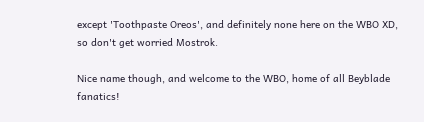except 'Toothpaste Oreos', and definitely none here on the WBO XD, so don't get worried Mostrok.

Nice name though, and welcome to the WBO, home of all Beyblade fanatics!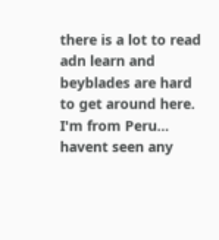there is a lot to read adn learn and beyblades are hard to get around here. I'm from Peru... havent seen any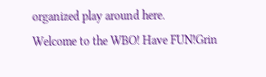organized play around here.
Welcome to the WBO! Have FUN!Grin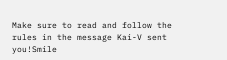Make sure to read and follow the rules in the message Kai-V sent you!Smile